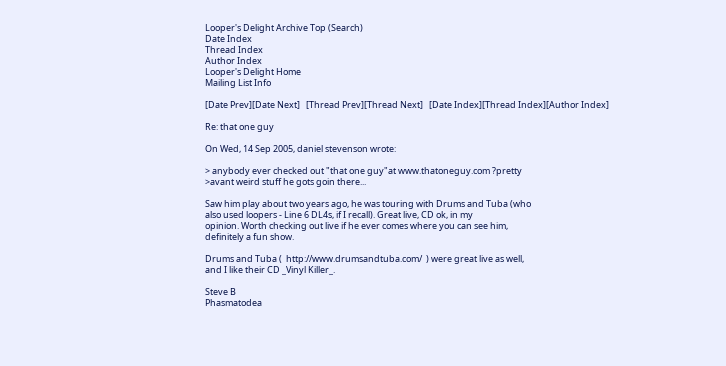Looper's Delight Archive Top (Search)
Date Index
Thread Index
Author Index
Looper's Delight Home
Mailing List Info

[Date Prev][Date Next]   [Thread Prev][Thread Next]   [Date Index][Thread Index][Author Index]

Re: that one guy

On Wed, 14 Sep 2005, daniel stevenson wrote:

> anybody ever checked out "that one guy"at www.thatoneguy.com ?pretty
>avant weird stuff he gots goin there...

Saw him play about two years ago, he was touring with Drums and Tuba (who
also used loopers - Line 6 DL4s, if I recall). Great live, CD ok, in my
opinion. Worth checking out live if he ever comes where you can see him,
definitely a fun show.

Drums and Tuba (  http://www.drumsandtuba.com/  ) were great live as well,
and I like their CD _Vinyl Killer_.

Steve B
Phasmatodea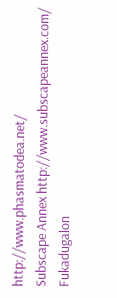http://www.phasmatodea.net/
Subscape Annex http://www.subscapeannex.com/
Fukadugalon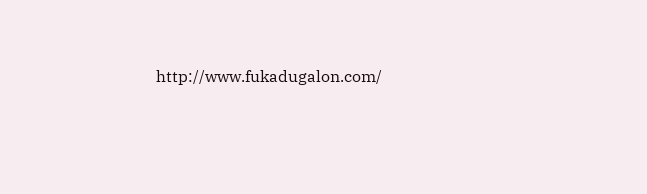http://www.fukadugalon.com/